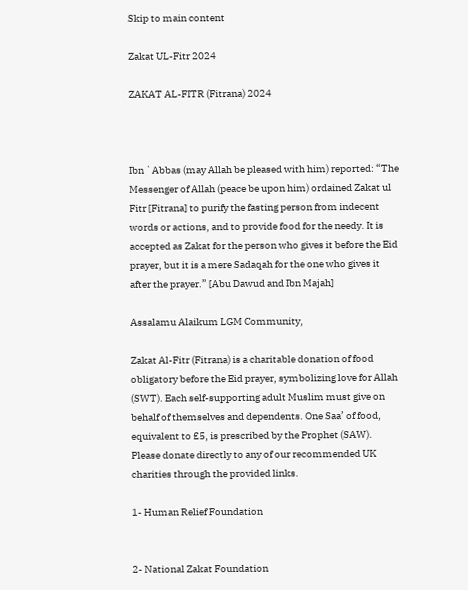Skip to main content

Zakat UL-Fitr 2024

ZAKAT AL-FITR (Fitrana) 2024



Ibn `Abbas (may Allah be pleased with him) reported: “The Messenger of Allah (peace be upon him) ordained Zakat ul Fitr [Fitrana] to purify the fasting person from indecent words or actions, and to provide food for the needy. It is accepted as Zakat for the person who gives it before the Eid prayer, but it is a mere Sadaqah for the one who gives it after the prayer.” [Abu Dawud and Ibn Majah]

Assalamu Alaikum LGM Community,

Zakat Al-Fitr (Fitrana) is a charitable donation of food obligatory before the Eid prayer, symbolizing love for Allah (SWT). Each self-supporting adult Muslim must give on behalf of themselves and dependents. One Saa’ of food, equivalent to £5, is prescribed by the Prophet (SAW). Please donate directly to any of our recommended UK charities through the provided links.

1- Human Relief Foundation


2- National Zakat Foundation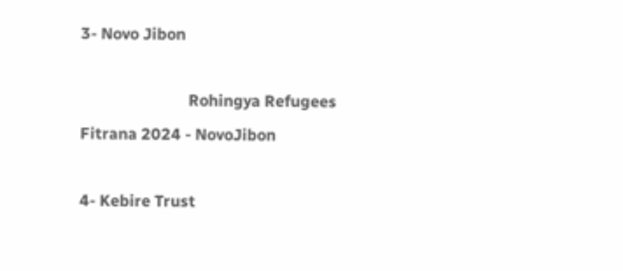3- Novo Jibon

                           Rohingya Refugees Fitrana 2024 - NovoJibon

4- Kebire Trust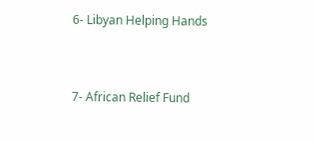6- Libyan Helping Hands


7- African Relief Fund